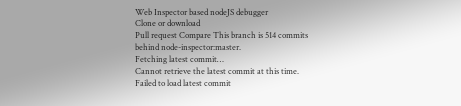Web Inspector based nodeJS debugger
Clone or download
Pull request Compare This branch is 514 commits behind node-inspector:master.
Fetching latest commit…
Cannot retrieve the latest commit at this time.
Failed to load latest commit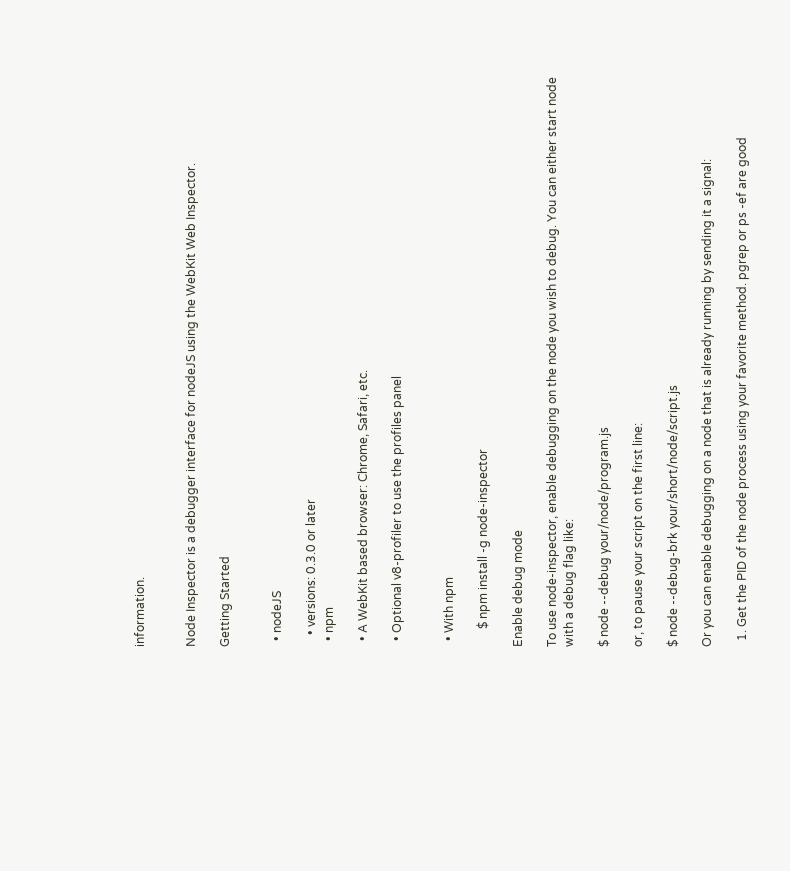information.


Node Inspector is a debugger interface for nodeJS using the WebKit Web Inspector.

Getting Started


  • nodeJS

    • versions: 0.3.0 or later
  • npm

  • A WebKit based browser: Chrome, Safari, etc.

  • Optional v8-profiler to use the profiles panel


  • With npm

      $ npm install -g node-inspector

Enable debug mode

To use node-inspector, enable debugging on the node you wish to debug. You can either start node with a debug flag like:

$ node --debug your/node/program.js

or, to pause your script on the first line:

$ node --debug-brk your/short/node/script.js

Or you can enable debugging on a node that is already running by sending it a signal:

  1. Get the PID of the node process using your favorite method. pgrep or ps -ef are good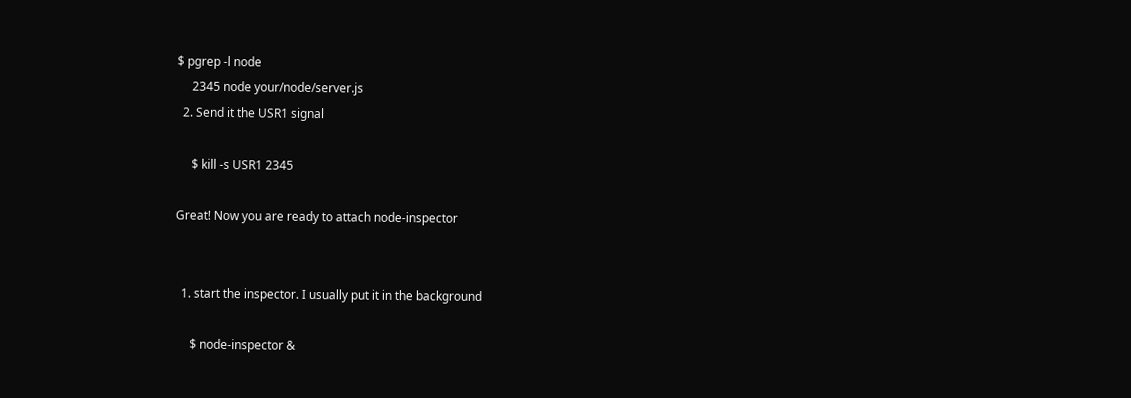$ pgrep -l node
     2345 node your/node/server.js
  2. Send it the USR1 signal

     $ kill -s USR1 2345

Great! Now you are ready to attach node-inspector


  1. start the inspector. I usually put it in the background

     $ node-inspector &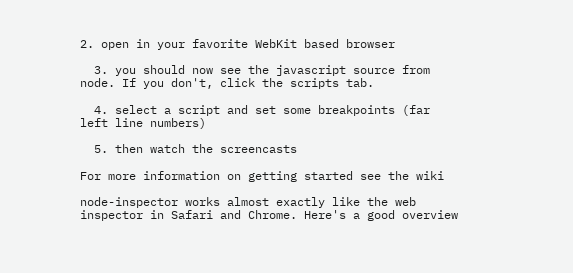2. open in your favorite WebKit based browser

  3. you should now see the javascript source from node. If you don't, click the scripts tab.

  4. select a script and set some breakpoints (far left line numbers)

  5. then watch the screencasts

For more information on getting started see the wiki

node-inspector works almost exactly like the web inspector in Safari and Chrome. Here's a good overview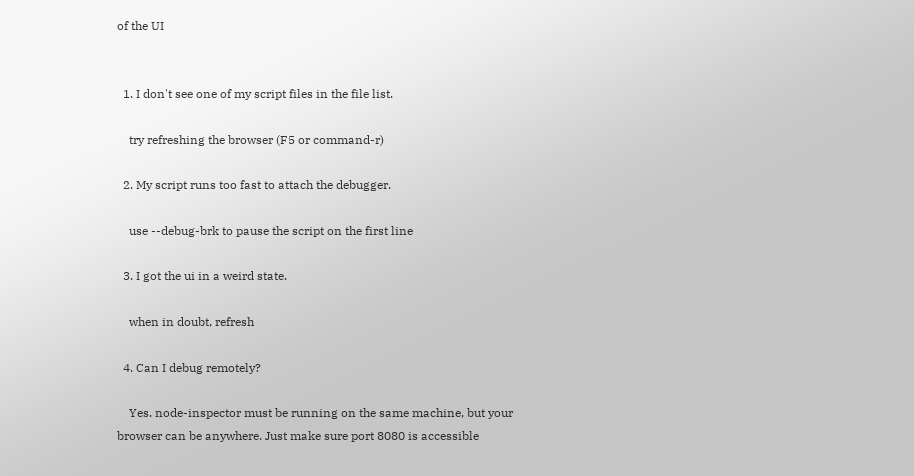of the UI


  1. I don't see one of my script files in the file list.

    try refreshing the browser (F5 or command-r)

  2. My script runs too fast to attach the debugger.

    use --debug-brk to pause the script on the first line

  3. I got the ui in a weird state.

    when in doubt, refresh

  4. Can I debug remotely?

    Yes. node-inspector must be running on the same machine, but your browser can be anywhere. Just make sure port 8080 is accessible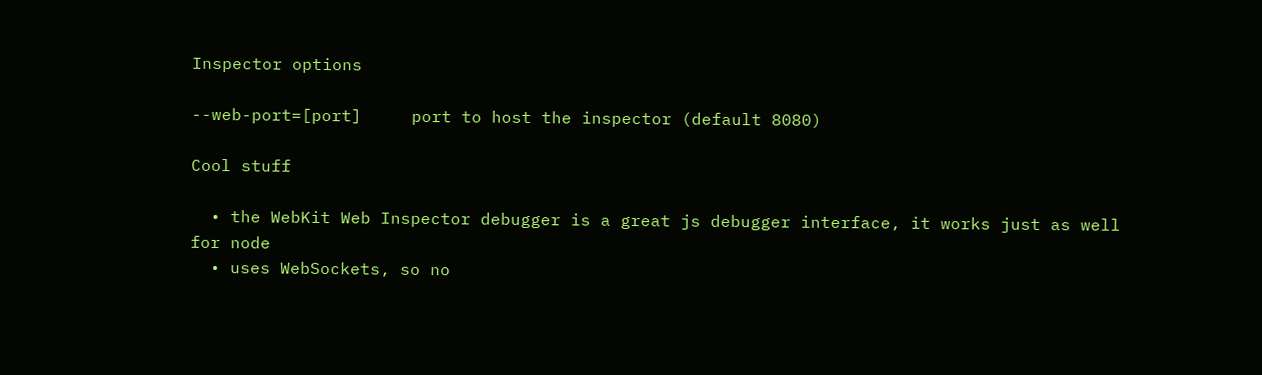Inspector options

--web-port=[port]     port to host the inspector (default 8080)

Cool stuff

  • the WebKit Web Inspector debugger is a great js debugger interface, it works just as well for node
  • uses WebSockets, so no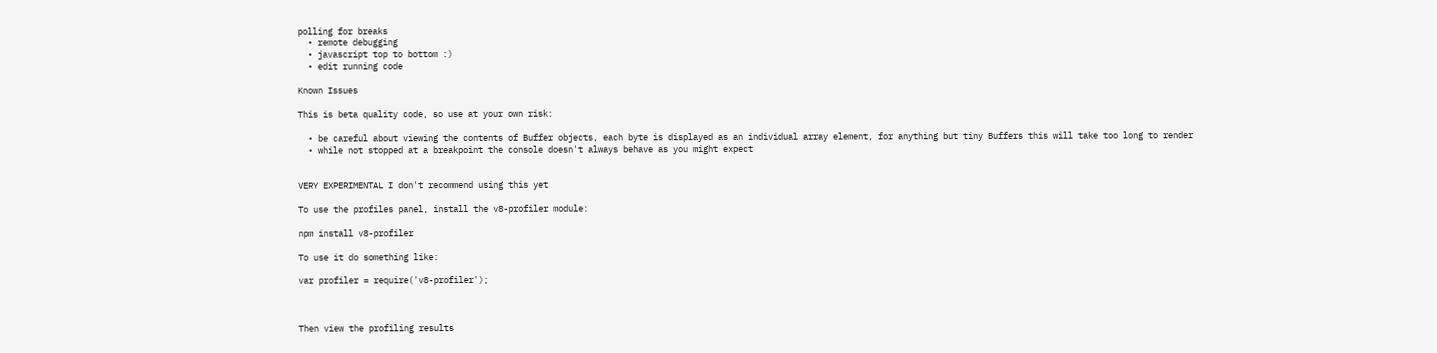polling for breaks
  • remote debugging
  • javascript top to bottom :)
  • edit running code

Known Issues

This is beta quality code, so use at your own risk:

  • be careful about viewing the contents of Buffer objects, each byte is displayed as an individual array element, for anything but tiny Buffers this will take too long to render
  • while not stopped at a breakpoint the console doesn't always behave as you might expect


VERY EXPERIMENTAL I don't recommend using this yet

To use the profiles panel, install the v8-profiler module:

npm install v8-profiler

To use it do something like:

var profiler = require('v8-profiler');



Then view the profiling results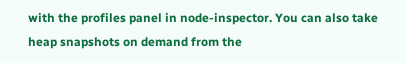with the profiles panel in node-inspector. You can also take heap snapshots on demand from the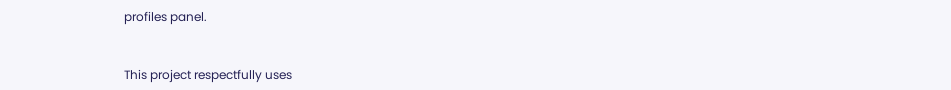profiles panel.


This project respectfully uses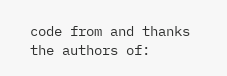code from and thanks the authors of: